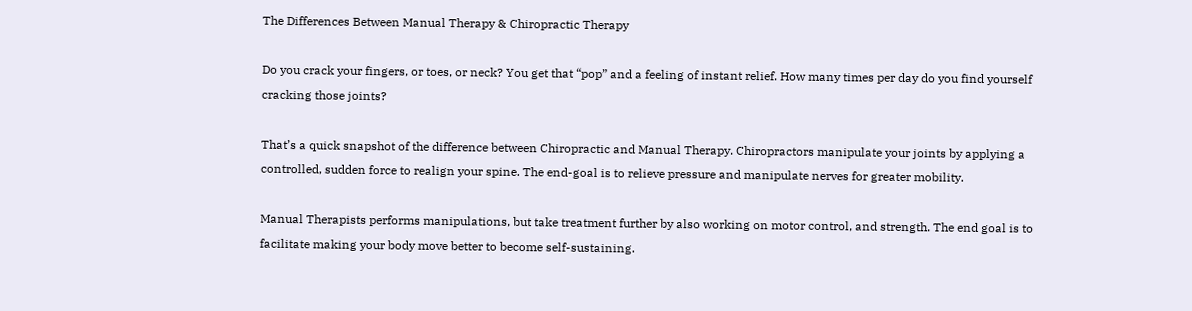The Differences Between Manual Therapy & Chiropractic Therapy

Do you crack your fingers, or toes, or neck? You get that “pop” and a feeling of instant relief. How many times per day do you find yourself cracking those joints?

That’s a quick snapshot of the difference between Chiropractic and Manual Therapy. Chiropractors manipulate your joints by applying a controlled, sudden force to realign your spine. The end-goal is to relieve pressure and manipulate nerves for greater mobility.

Manual Therapists performs manipulations, but take treatment further by also working on motor control, and strength. The end goal is to facilitate making your body move better to become self-sustaining.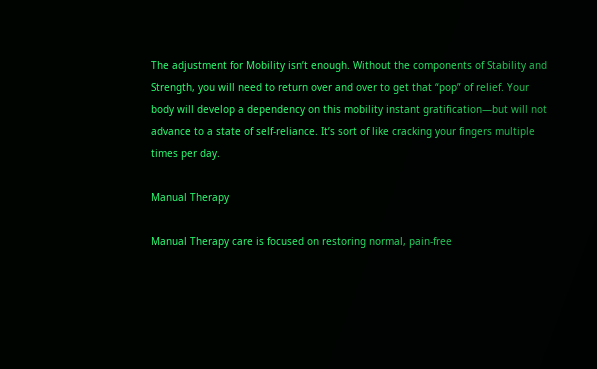The adjustment for Mobility isn’t enough. Without the components of Stability and Strength, you will need to return over and over to get that “pop” of relief. Your body will develop a dependency on this mobility instant gratification—but will not advance to a state of self-reliance. It’s sort of like cracking your fingers multiple times per day.

Manual Therapy

Manual Therapy care is focused on restoring normal, pain-free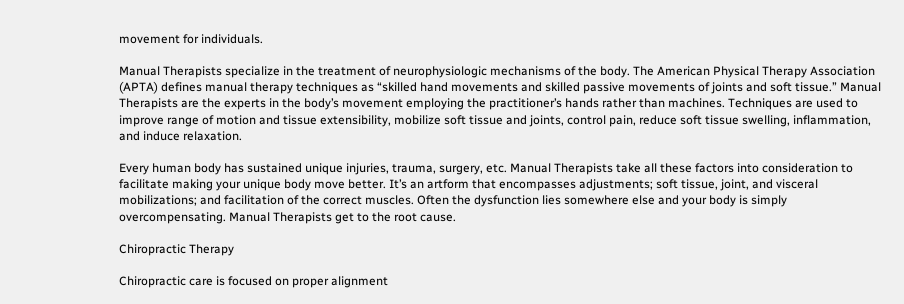movement for individuals.

Manual Therapists specialize in the treatment of neurophysiologic mechanisms of the body. The American Physical Therapy Association (APTA) defines manual therapy techniques as “skilled hand movements and skilled passive movements of joints and soft tissue.” Manual Therapists are the experts in the body’s movement employing the practitioner’s hands rather than machines. Techniques are used to improve range of motion and tissue extensibility, mobilize soft tissue and joints, control pain, reduce soft tissue swelling, inflammation, and induce relaxation.

Every human body has sustained unique injuries, trauma, surgery, etc. Manual Therapists take all these factors into consideration to facilitate making your unique body move better. It’s an artform that encompasses adjustments; soft tissue, joint, and visceral mobilizations; and facilitation of the correct muscles. Often the dysfunction lies somewhere else and your body is simply overcompensating. Manual Therapists get to the root cause.

Chiropractic Therapy

Chiropractic care is focused on proper alignment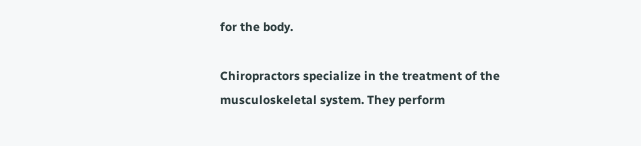for the body.

Chiropractors specialize in the treatment of the musculoskeletal system. They perform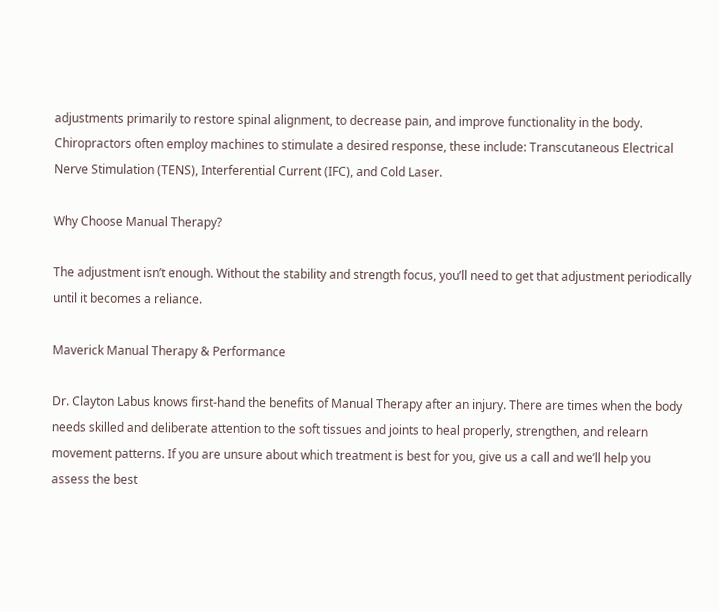adjustments primarily to restore spinal alignment, to decrease pain, and improve functionality in the body. Chiropractors often employ machines to stimulate a desired response, these include: Transcutaneous Electrical Nerve Stimulation (TENS), Interferential Current (IFC), and Cold Laser.

Why Choose Manual Therapy?

The adjustment isn’t enough. Without the stability and strength focus, you’ll need to get that adjustment periodically until it becomes a reliance.

Maverick Manual Therapy & Performance

Dr. Clayton Labus knows first-hand the benefits of Manual Therapy after an injury. There are times when the body needs skilled and deliberate attention to the soft tissues and joints to heal properly, strengthen, and relearn movement patterns. If you are unsure about which treatment is best for you, give us a call and we’ll help you assess the best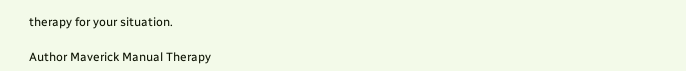therapy for your situation.

Author Maverick Manual Therapy